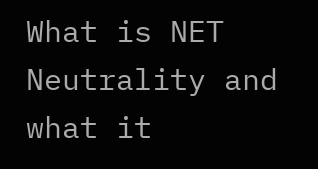What is NET Neutrality and what it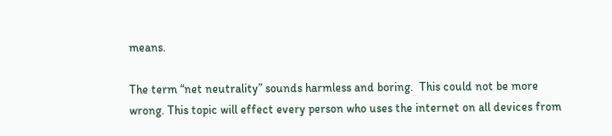means.

The term “net neutrality” sounds harmless and boring.  This could not be more wrong. This topic will effect every person who uses the internet on all devices from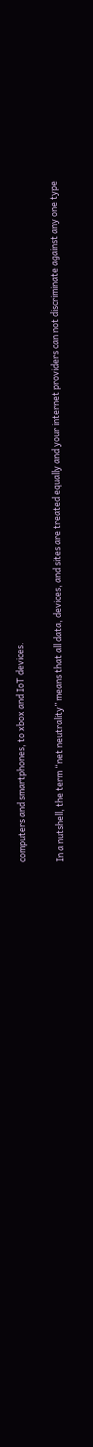computers and smartphones, to xbox and IoT devices.

In a nutshell, the term “net neutrality” means that all data, devices, and sites are treated equally and your internet providers can not discriminate against any one type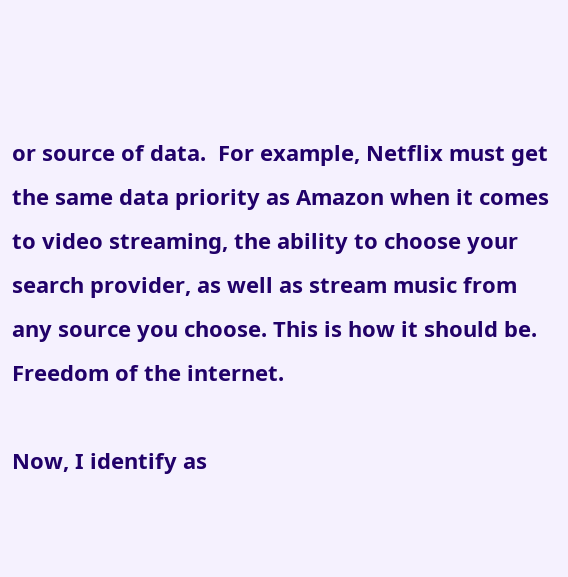or source of data.  For example, Netflix must get the same data priority as Amazon when it comes to video streaming, the ability to choose your search provider, as well as stream music from any source you choose. This is how it should be.  Freedom of the internet.

Now, I identify as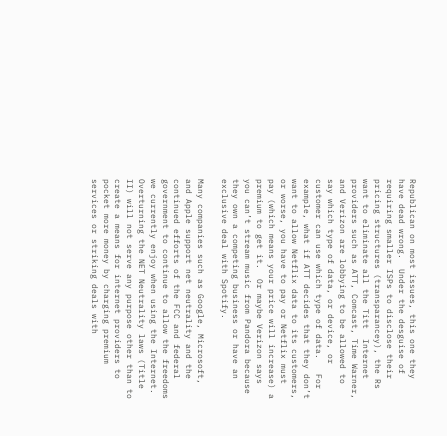Republican on most issues, this one they have dead wrong.  Under the desguise of requiring smaller ISPs to disclose their pricing structures (transparancey), the Rs want to eliminate all the Titt  Internet providers such as ATT, Comcast, Time Warner, and Verizon are lobbying to be allowed to say which type of data, or device, or customer can use which type of data.   For example, what if ATT decides that they don’t want to allow Netflix data to its customers, or worse, you have to pay or Netflix must pay (which means your price will increase) a premium to get it.  Or maybe Verizon says you can’t stream music from Pandora because they own a competing business or have an exclusive deal with Spotify.

Many companies such as Google, Microsoft, and Apple support net neutrality and the continued efforts of the FCC and federal government to continue to allow the freedoms we currently enjoy when using the Internet. Overturning the NET Neutrality laws (Title II) will not serve any purpose other than to create a means for internet providers to pocket more money by charging premium services or striking deals with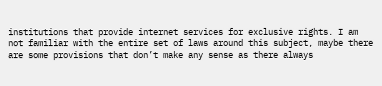institutions that provide internet services for exclusive rights. I am not familiar with the entire set of laws around this subject, maybe there are some provisions that don’t make any sense as there always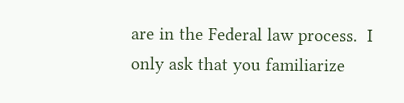are in the Federal law process.  I only ask that you familiarize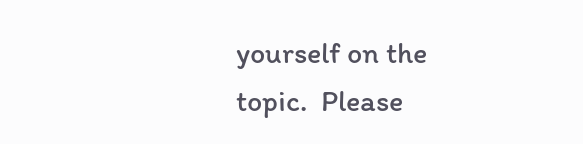yourself on the topic.  Please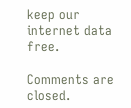keep our internet data free.

Comments are closed.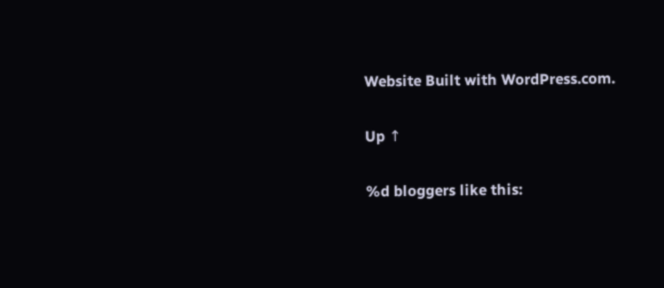Website Built with WordPress.com.

Up ↑

%d bloggers like this: